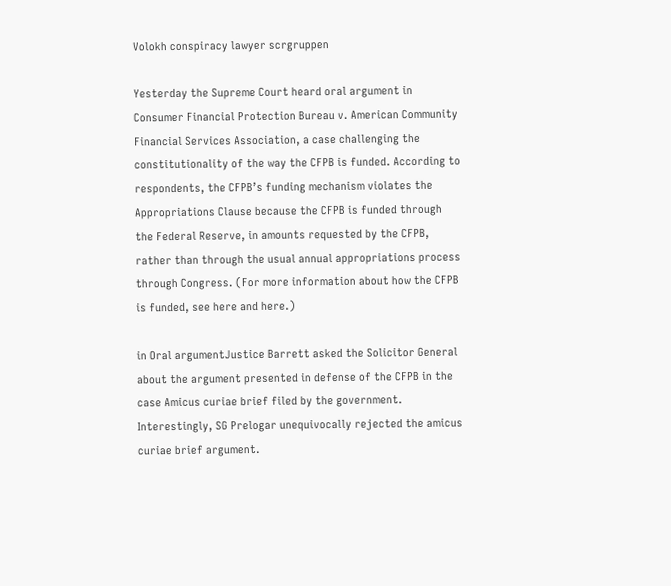Volokh conspiracy lawyer scrgruppen

Yesterday the Supreme Court heard oral argument in Consumer Financial Protection Bureau v. American Community Financial Services Association, a case challenging the constitutionality of the way the CFPB is funded. According to respondents, the CFPB’s funding mechanism violates the Appropriations Clause because the CFPB is funded through the Federal Reserve, in amounts requested by the CFPB, rather than through the usual annual appropriations process through Congress. (For more information about how the CFPB is funded, see here and here.)

in Oral argumentJustice Barrett asked the Solicitor General about the argument presented in defense of the CFPB in the case Amicus curiae brief filed by the government. Interestingly, SG Prelogar unequivocally rejected the amicus curiae brief argument.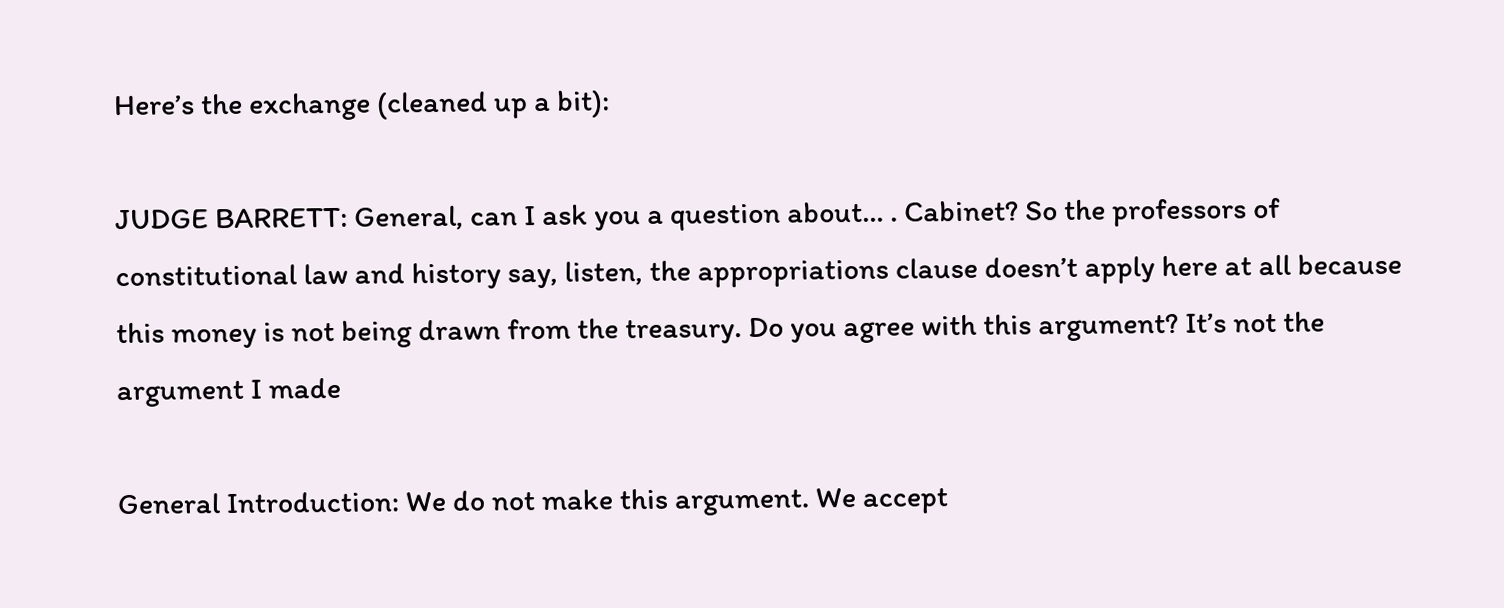Here’s the exchange (cleaned up a bit):

JUDGE BARRETT: General, can I ask you a question about… . Cabinet? So the professors of constitutional law and history say, listen, the appropriations clause doesn’t apply here at all because this money is not being drawn from the treasury. Do you agree with this argument? It’s not the argument I made

General Introduction: We do not make this argument. We accept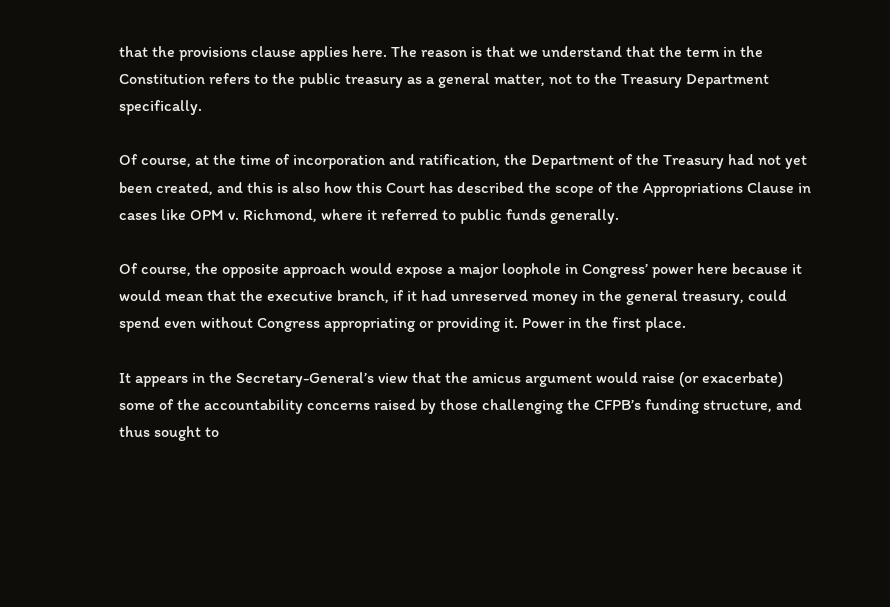that the provisions clause applies here. The reason is that we understand that the term in the Constitution refers to the public treasury as a general matter, not to the Treasury Department specifically.

Of course, at the time of incorporation and ratification, the Department of the Treasury had not yet been created, and this is also how this Court has described the scope of the Appropriations Clause in cases like OPM v. Richmond, where it referred to public funds generally.

Of course, the opposite approach would expose a major loophole in Congress’ power here because it would mean that the executive branch, if it had unreserved money in the general treasury, could spend even without Congress appropriating or providing it. Power in the first place.

It appears in the Secretary-General’s view that the amicus argument would raise (or exacerbate) some of the accountability concerns raised by those challenging the CFPB’s funding structure, and thus sought to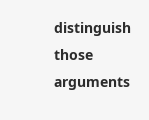distinguish those arguments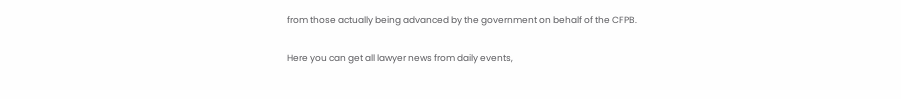from those actually being advanced by the government on behalf of the CFPB.

Here you can get all lawyer news from daily events,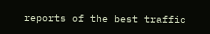reports of the best traffic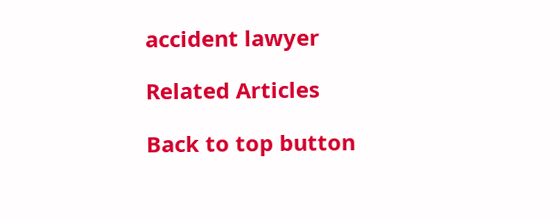accident lawyer

Related Articles

Back to top button